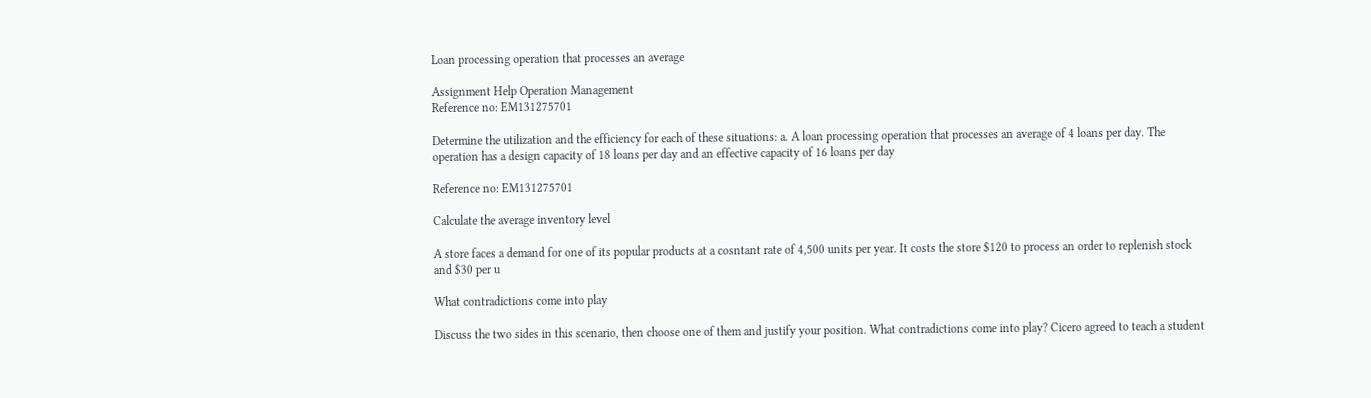Loan processing operation that processes an average

Assignment Help Operation Management
Reference no: EM131275701

Determine the utilization and the efficiency for each of these situations: a. A loan processing operation that processes an average of 4 loans per day. The operation has a design capacity of 18 loans per day and an effective capacity of 16 loans per day

Reference no: EM131275701

Calculate the average inventory level

A store faces a demand for one of its popular products at a cosntant rate of 4,500 units per year. It costs the store $120 to process an order to replenish stock and $30 per u

What contradictions come into play

Discuss the two sides in this scenario, then choose one of them and justify your position. What contradictions come into play? Cicero agreed to teach a student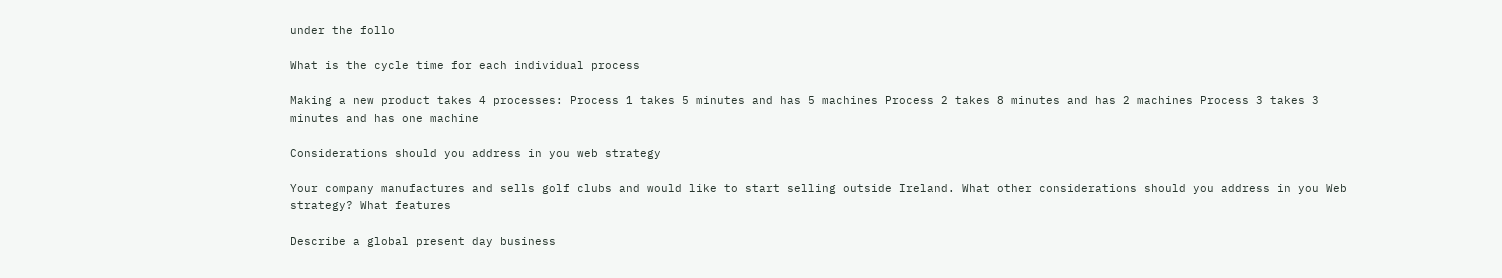under the follo

What is the cycle time for each individual process

Making a new product takes 4 processes: Process 1 takes 5 minutes and has 5 machines Process 2 takes 8 minutes and has 2 machines Process 3 takes 3 minutes and has one machine

Considerations should you address in you web strategy

Your company manufactures and sells golf clubs and would like to start selling outside Ireland. What other considerations should you address in you Web strategy? What features

Describe a global present day business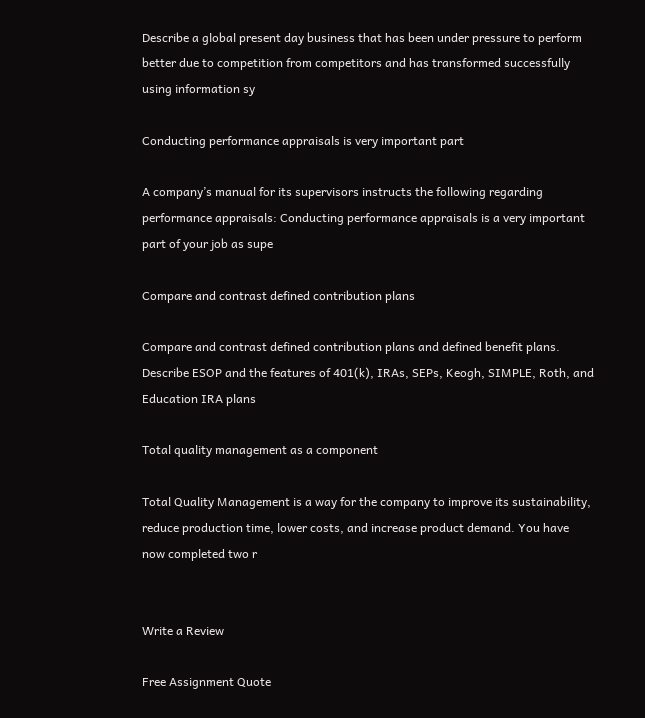Describe a global present day business that has been under pressure to perform better due to competition from competitors and has transformed successfully using information sy

Conducting performance appraisals is very important part

A company’s manual for its supervisors instructs the following regarding performance appraisals: Conducting performance appraisals is a very important part of your job as supe

Compare and contrast defined contribution plans

Compare and contrast defined contribution plans and defined benefit plans. Describe ESOP and the features of 401(k), IRAs, SEPs, Keogh, SIMPLE, Roth, and Education IRA plans

Total quality management as a component

Total Quality Management is a way for the company to improve its sustainability, reduce production time, lower costs, and increase product demand. You have now completed two r


Write a Review

Free Assignment Quote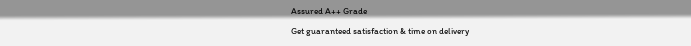Assured A++ Grade

Get guaranteed satisfaction & time on delivery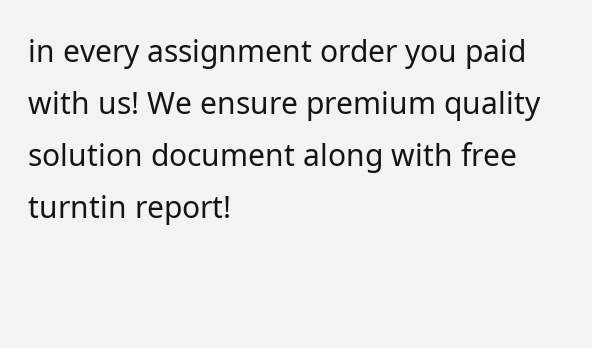in every assignment order you paid with us! We ensure premium quality solution document along with free turntin report!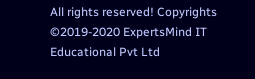All rights reserved! Copyrights ©2019-2020 ExpertsMind IT Educational Pvt Ltd